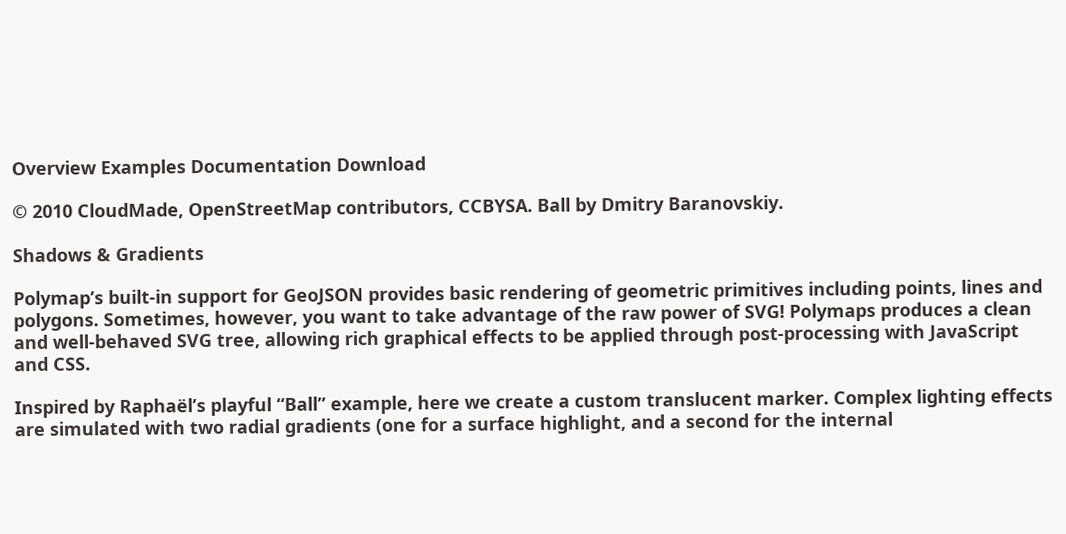Overview Examples Documentation Download

© 2010 CloudMade, OpenStreetMap contributors, CCBYSA. Ball by Dmitry Baranovskiy.

Shadows & Gradients

Polymap’s built-in support for GeoJSON provides basic rendering of geometric primitives including points, lines and polygons. Sometimes, however, you want to take advantage of the raw power of SVG! Polymaps produces a clean and well-behaved SVG tree, allowing rich graphical effects to be applied through post-processing with JavaScript and CSS.

Inspired by Raphaël’s playful “Ball” example, here we create a custom translucent marker. Complex lighting effects are simulated with two radial gradients (one for a surface highlight, and a second for the internal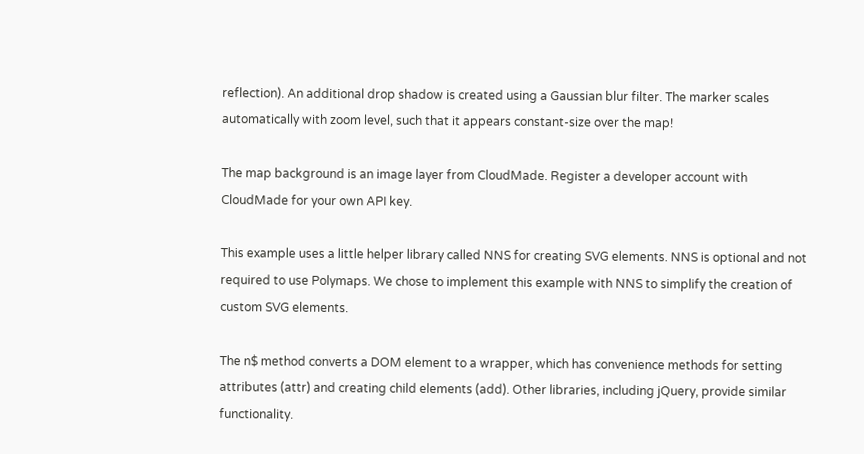reflection). An additional drop shadow is created using a Gaussian blur filter. The marker scales automatically with zoom level, such that it appears constant-size over the map!

The map background is an image layer from CloudMade. Register a developer account with CloudMade for your own API key.

This example uses a little helper library called NNS for creating SVG elements. NNS is optional and not required to use Polymaps. We chose to implement this example with NNS to simplify the creation of custom SVG elements.

The n$ method converts a DOM element to a wrapper, which has convenience methods for setting attributes (attr) and creating child elements (add). Other libraries, including jQuery, provide similar functionality.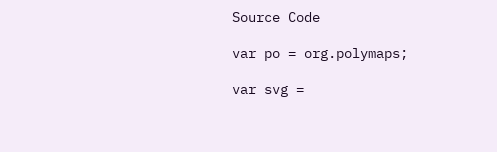Source Code

var po = org.polymaps;

var svg =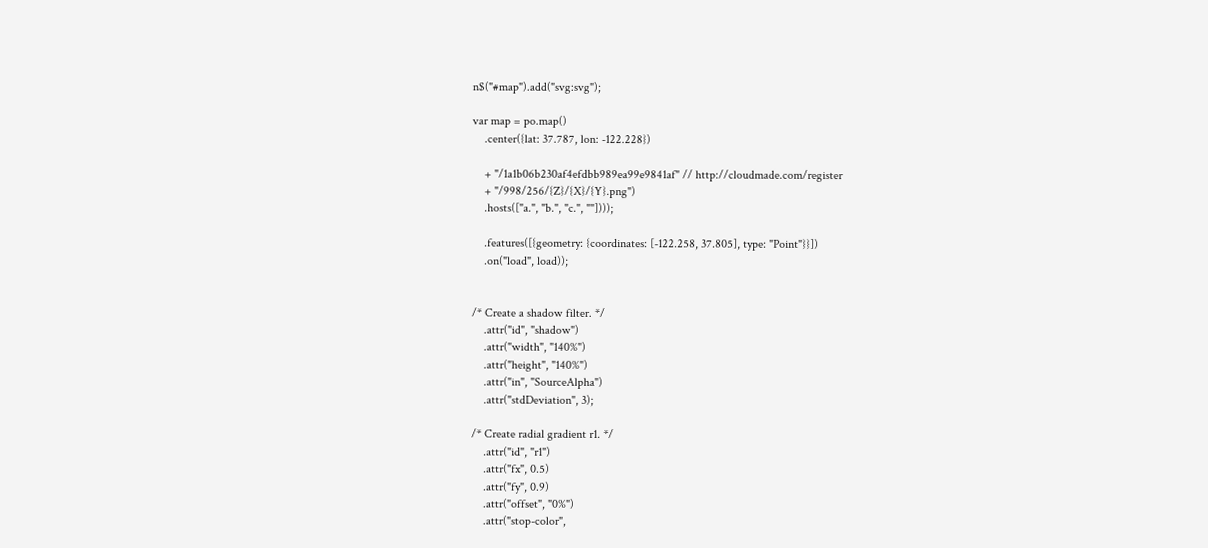n$("#map").add("svg:svg");

var map = po.map()
    .center({lat: 37.787, lon: -122.228})

    + "/1a1b06b230af4efdbb989ea99e9841af" // http://cloudmade.com/register
    + "/998/256/{Z}/{X}/{Y}.png")
    .hosts(["a.", "b.", "c.", ""])));

    .features([{geometry: {coordinates: [-122.258, 37.805], type: "Point"}}])
    .on("load", load));


/* Create a shadow filter. */
    .attr("id", "shadow")
    .attr("width", "140%")
    .attr("height", "140%")
    .attr("in", "SourceAlpha")
    .attr("stdDeviation", 3);

/* Create radial gradient r1. */
    .attr("id", "r1")
    .attr("fx", 0.5)
    .attr("fy", 0.9)
    .attr("offset", "0%")
    .attr("stop-color",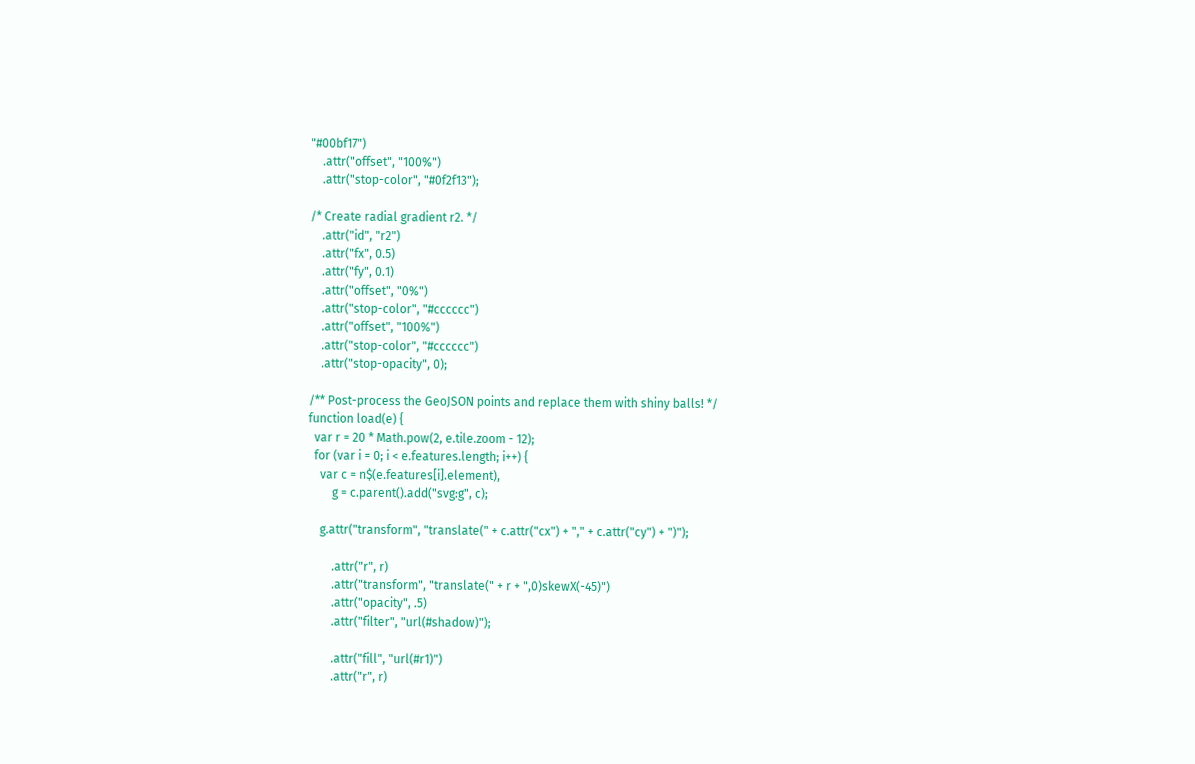"#00bf17")
    .attr("offset", "100%")
    .attr("stop-color", "#0f2f13");

/* Create radial gradient r2. */
    .attr("id", "r2")
    .attr("fx", 0.5)
    .attr("fy", 0.1)
    .attr("offset", "0%")
    .attr("stop-color", "#cccccc")
    .attr("offset", "100%")
    .attr("stop-color", "#cccccc")
    .attr("stop-opacity", 0);

/** Post-process the GeoJSON points and replace them with shiny balls! */
function load(e) {
  var r = 20 * Math.pow(2, e.tile.zoom - 12);
  for (var i = 0; i < e.features.length; i++) {
    var c = n$(e.features[i].element),
        g = c.parent().add("svg:g", c);

    g.attr("transform", "translate(" + c.attr("cx") + "," + c.attr("cy") + ")");

        .attr("r", r)
        .attr("transform", "translate(" + r + ",0)skewX(-45)")
        .attr("opacity", .5)
        .attr("filter", "url(#shadow)");

        .attr("fill", "url(#r1)")
        .attr("r", r)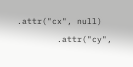.attr("cx", null)
        .attr("cy",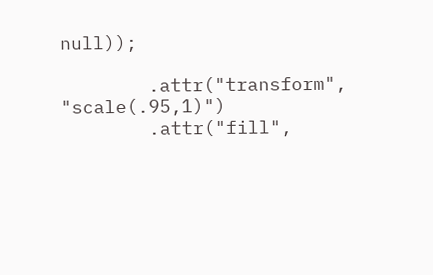null));

        .attr("transform", "scale(.95,1)")
        .attr("fill",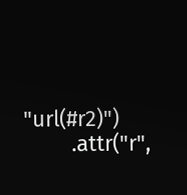"url(#r2)")
        .attr("r",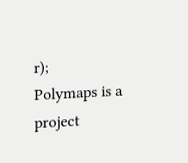r);
Polymaps is a project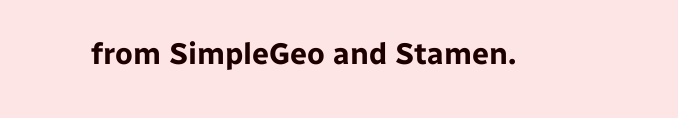from SimpleGeo and Stamen.